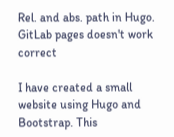Rel. and abs. path in Hugo. GitLab pages doesn't work correct

I have created a small website using Hugo and Bootstrap. This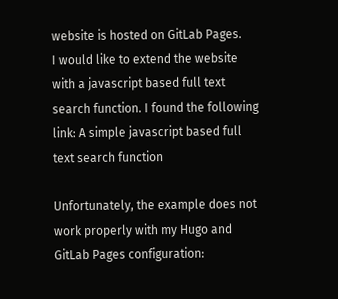website is hosted on GitLab Pages.
I would like to extend the website with a javascript based full text search function. I found the following link: A simple javascript based full text search function

Unfortunately, the example does not work properly with my Hugo and GitLab Pages configuration: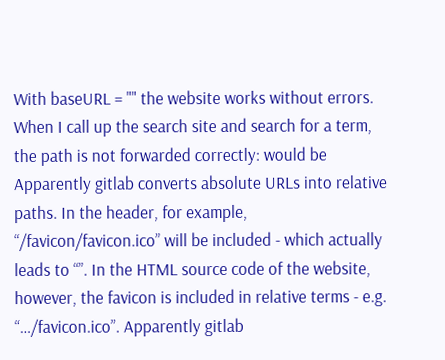With baseURL = "" the website works without errors. When I call up the search site and search for a term, the path is not forwarded correctly: would be
Apparently gitlab converts absolute URLs into relative paths. In the header, for example, “/favicon/favicon.ico” will be included - which actually leads to “”. In the HTML source code of the website, however, the favicon is included in relative terms - e.g. “…/favicon.ico”. Apparently gitlab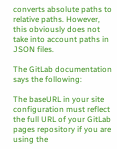converts absolute paths to relative paths. However, this obviously does not take into account paths in JSON files.

The GitLab documentation says the following:

The baseURL in your site configuration must reflect the full URL of your GitLab pages repository if you are using the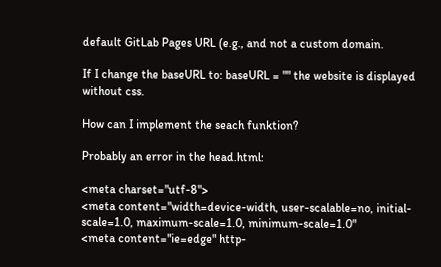default GitLab Pages URL (e.g., and not a custom domain.

If I change the baseURL to: baseURL = "" the website is displayed without css.

How can I implement the seach funktion?

Probably an error in the head.html:

<meta charset="utf-8">
<meta content="width=device-width, user-scalable=no, initial-scale=1.0, maximum-scale=1.0, minimum-scale=1.0"
<meta content="ie=edge" http-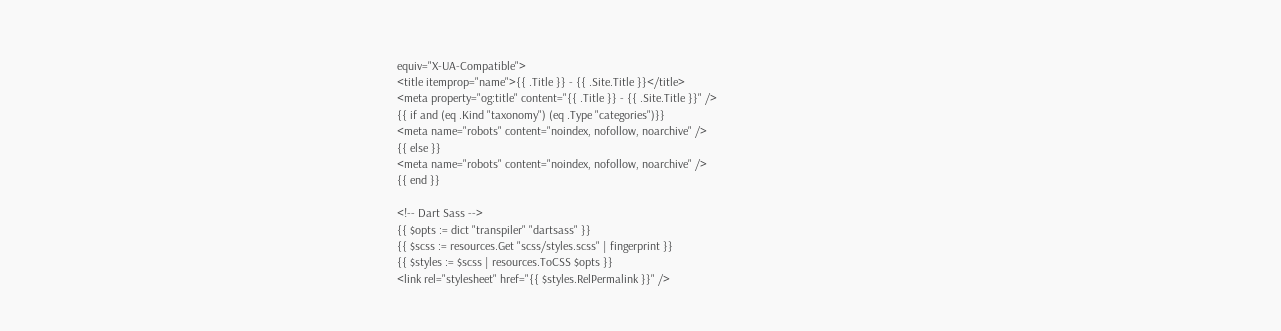equiv="X-UA-Compatible">
<title itemprop="name">{{ .Title }} - {{ .Site.Title }}</title>
<meta property="og:title" content="{{ .Title }} - {{ .Site.Title }}" />
{{ if and (eq .Kind "taxonomy") (eq .Type "categories")}}
<meta name="robots" content="noindex, nofollow, noarchive" />
{{ else }}
<meta name="robots" content="noindex, nofollow, noarchive" />
{{ end }}

<!-- Dart Sass -->
{{ $opts := dict "transpiler" "dartsass" }}
{{ $scss := resources.Get "scss/styles.scss" | fingerprint }}
{{ $styles := $scss | resources.ToCSS $opts }}
<link rel="stylesheet" href="{{ $styles.RelPermalink }}" />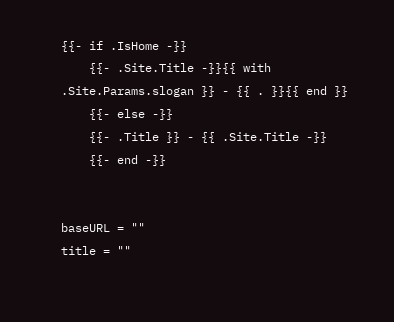{{- if .IsHome -}}
    {{- .Site.Title -}}{{ with .Site.Params.slogan }} - {{ . }}{{ end }}
    {{- else -}}
    {{- .Title }} - {{ .Site.Title -}}
    {{- end -}}


baseURL = ""
title = ""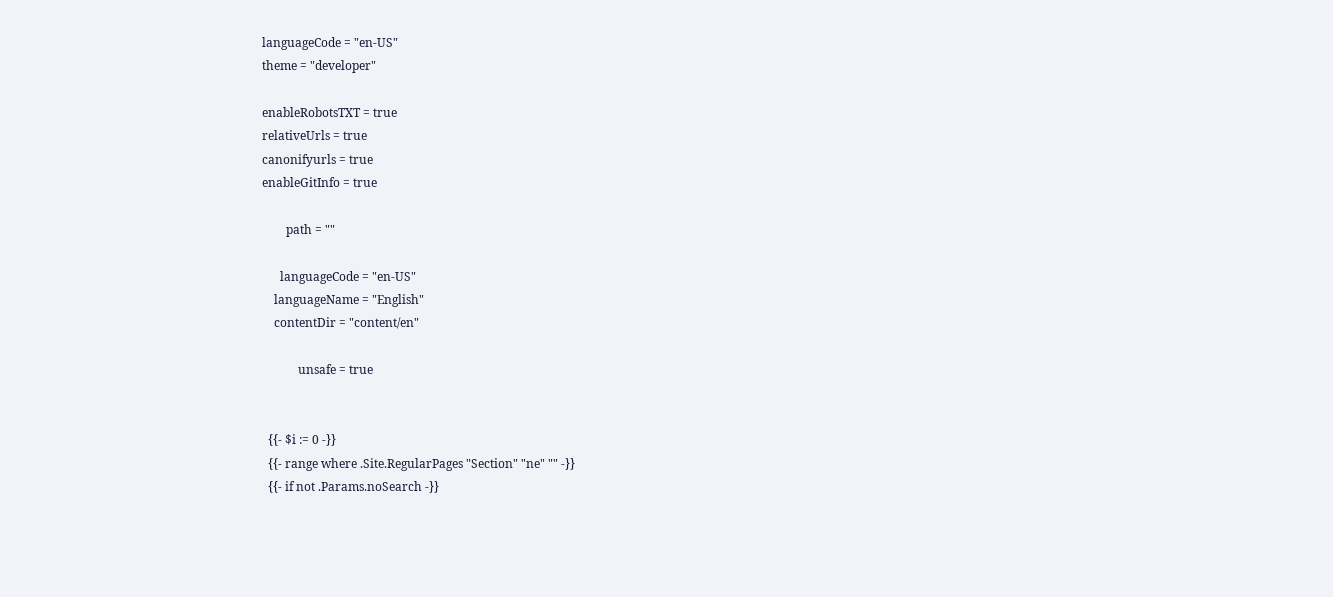languageCode = "en-US"
theme = "developer"

enableRobotsTXT = true
relativeUrls = true
canonifyurls = true
enableGitInfo = true

        path = ""

      languageCode = "en-US"
    languageName = "English"
    contentDir = "content/en"

            unsafe = true


  {{- $i := 0 -}}
  {{- range where .Site.RegularPages "Section" "ne" "" -}}
  {{- if not .Params.noSearch -}}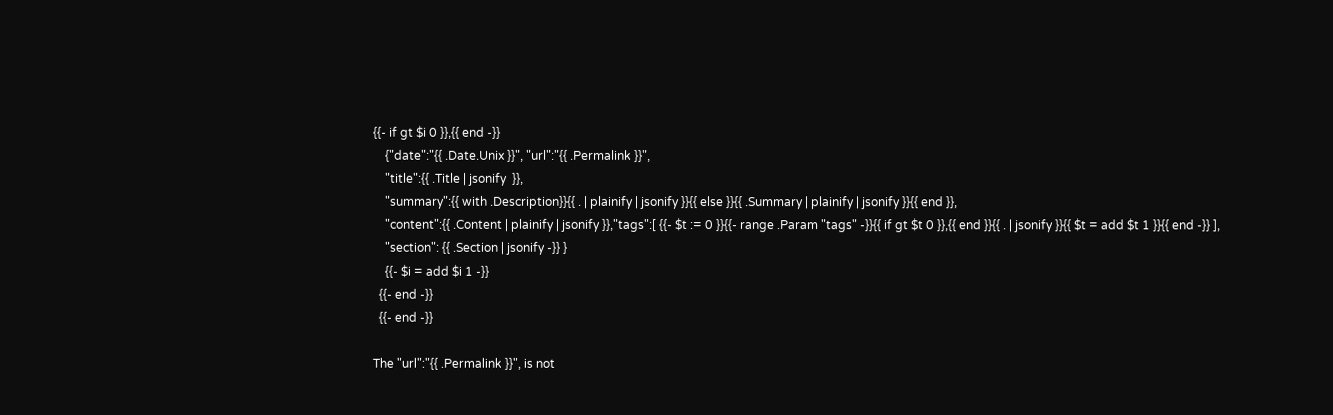{{- if gt $i 0 }},{{ end -}}
    {"date":"{{ .Date.Unix }}", "url":"{{ .Permalink }}",
    "title":{{ .Title | jsonify  }},
    "summary":{{ with .Description}}{{ . | plainify | jsonify }}{{ else }}{{ .Summary | plainify | jsonify }}{{ end }},
    "content":{{ .Content | plainify | jsonify }},"tags":[ {{- $t := 0 }}{{- range .Param "tags" -}}{{ if gt $t 0 }},{{ end }}{{ . | jsonify }}{{ $t = add $t 1 }}{{ end -}} ],
    "section": {{ .Section | jsonify -}} }
    {{- $i = add $i 1 -}}
  {{- end -}}
  {{- end -}}

The "url":"{{ .Permalink }}", is not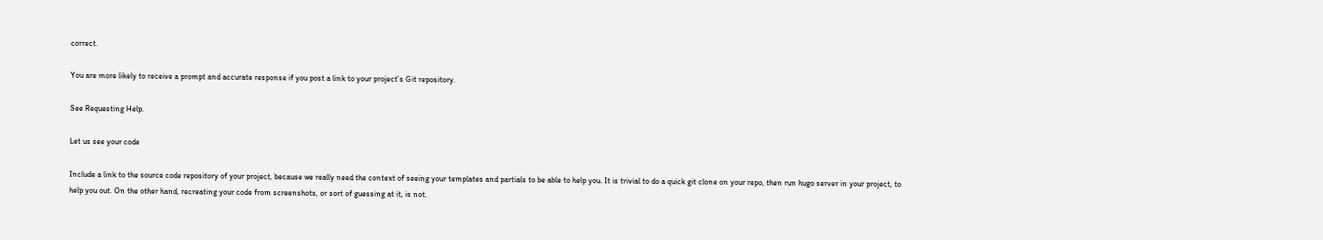correct.

You are more likely to receive a prompt and accurate response if you post a link to your project’s Git repository.

See Requesting Help.

Let us see your code

Include a link to the source code repository of your project, because we really need the context of seeing your templates and partials to be able to help you. It is trivial to do a quick git clone on your repo, then run hugo server in your project, to help you out. On the other hand, recreating your code from screenshots, or sort of guessing at it, is not.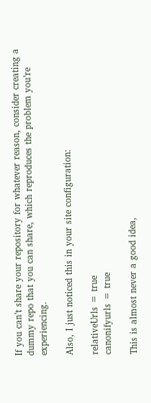If you can’t share your repository for whatever reason, consider creating a dummy repo that you can share, which reproduces the problem you’re experiencing.

Also, I just noticed this in your site configuration:

relativeUrls = true
canonifyurls = true

This is almost never a good idea,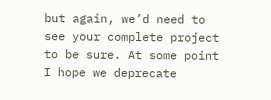but again, we’d need to see your complete project to be sure. At some point I hope we deprecate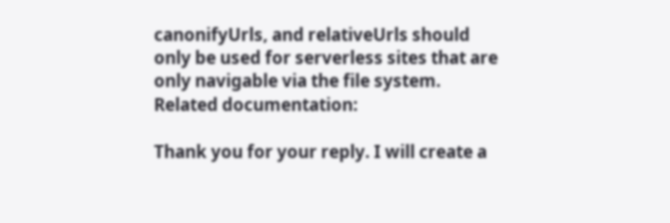canonifyUrls, and relativeUrls should only be used for serverless sites that are only navigable via the file system. Related documentation:

Thank you for your reply. I will create a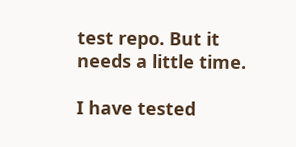test repo. But it needs a little time.

I have tested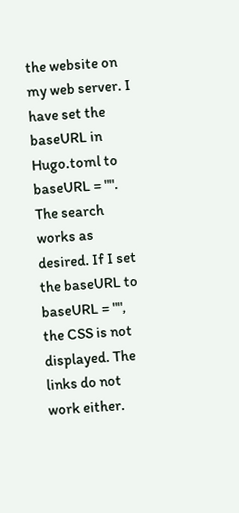the website on my web server. I have set the baseURL in Hugo.toml to baseURL = "". The search works as desired. If I set the baseURL to baseURL = "", the CSS is not displayed. The links do not work either.